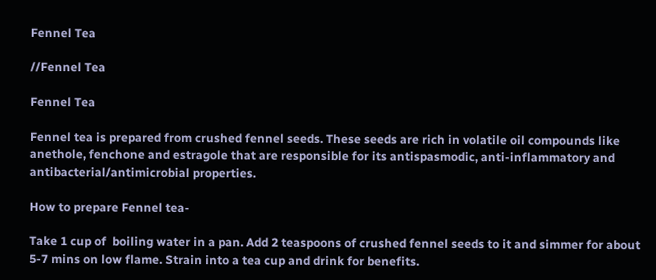Fennel Tea

//Fennel Tea

Fennel Tea

Fennel tea is prepared from crushed fennel seeds. These seeds are rich in volatile oil compounds like anethole, fenchone and estragole that are responsible for its antispasmodic, anti-inflammatory and antibacterial/antimicrobial properties.

How to prepare Fennel tea-

Take 1 cup of  boiling water in a pan. Add 2 teaspoons of crushed fennel seeds to it and simmer for about 5-7 mins on low flame. Strain into a tea cup and drink for benefits.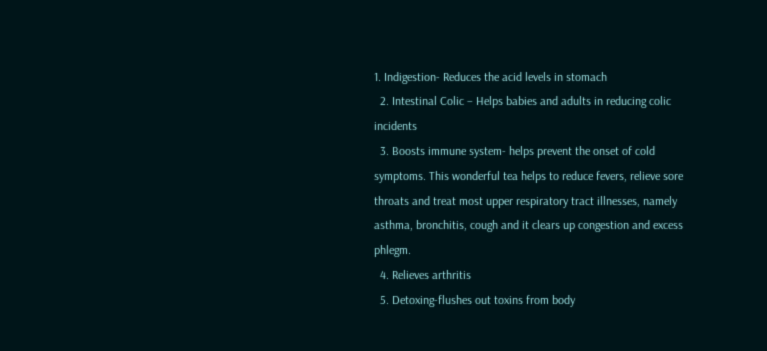1. Indigestion- Reduces the acid levels in stomach
  2. Intestinal Colic – Helps babies and adults in reducing colic incidents
  3. Boosts immune system- helps prevent the onset of cold symptoms. This wonderful tea helps to reduce fevers, relieve sore throats and treat most upper respiratory tract illnesses, namely asthma, bronchitis, cough and it clears up congestion and excess phlegm.
  4. Relieves arthritis
  5. Detoxing-flushes out toxins from body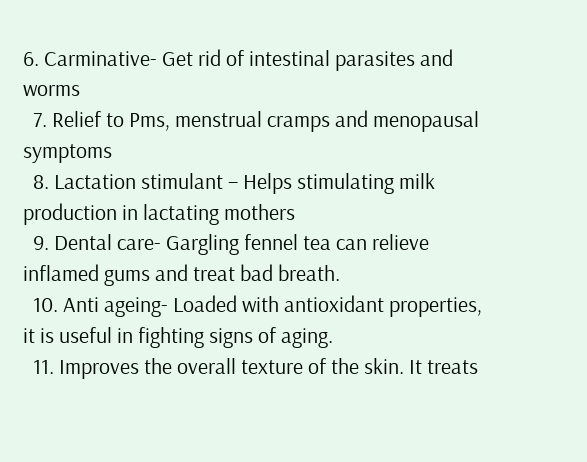6. Carminative- Get rid of intestinal parasites and worms
  7. Relief to Pms, menstrual cramps and menopausal symptoms
  8. Lactation stimulant – Helps stimulating milk production in lactating mothers
  9. Dental care- Gargling fennel tea can relieve inflamed gums and treat bad breath.
  10. Anti ageing- Loaded with antioxidant properties, it is useful in fighting signs of aging.
  11. Improves the overall texture of the skin. It treats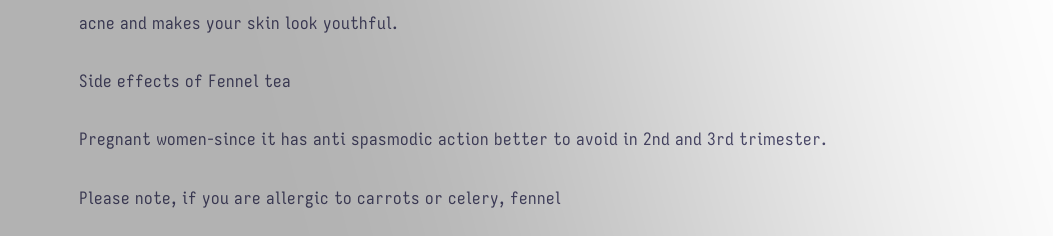acne and makes your skin look youthful.

Side effects of Fennel tea

Pregnant women-since it has anti spasmodic action better to avoid in 2nd and 3rd trimester.

Please note, if you are allergic to carrots or celery, fennel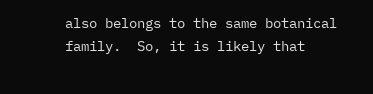also belongs to the same botanical family.  So, it is likely that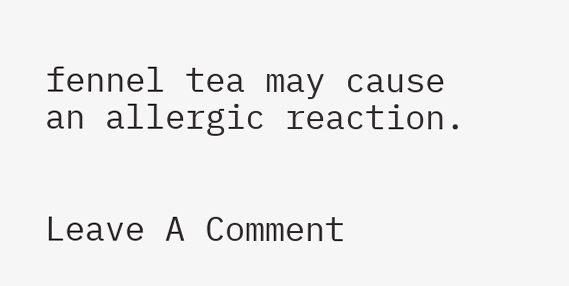fennel tea may cause an allergic reaction.


Leave A Comment